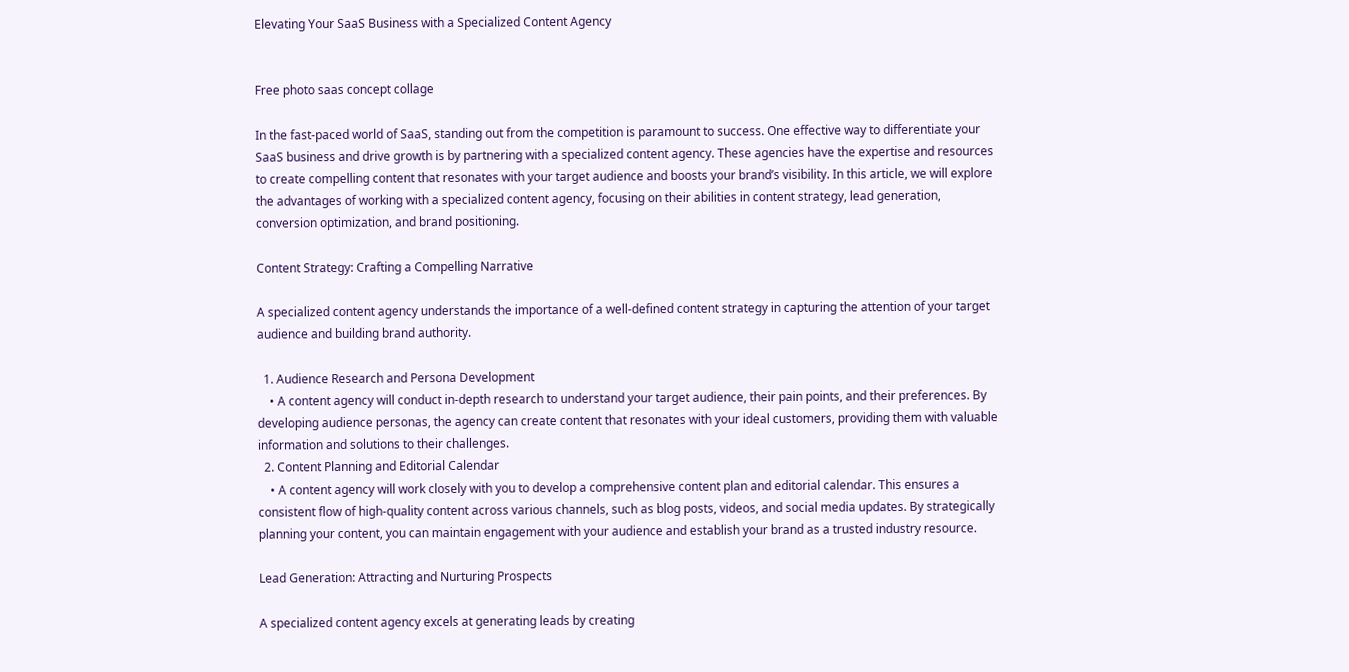Elevating Your SaaS Business with a Specialized Content Agency


Free photo saas concept collage

In the fast-paced world of SaaS, standing out from the competition is paramount to success. One effective way to differentiate your SaaS business and drive growth is by partnering with a specialized content agency. These agencies have the expertise and resources to create compelling content that resonates with your target audience and boosts your brand’s visibility. In this article, we will explore the advantages of working with a specialized content agency, focusing on their abilities in content strategy, lead generation, conversion optimization, and brand positioning.

Content Strategy: Crafting a Compelling Narrative

A specialized content agency understands the importance of a well-defined content strategy in capturing the attention of your target audience and building brand authority.

  1. Audience Research and Persona Development
    • A content agency will conduct in-depth research to understand your target audience, their pain points, and their preferences. By developing audience personas, the agency can create content that resonates with your ideal customers, providing them with valuable information and solutions to their challenges.
  2. Content Planning and Editorial Calendar
    • A content agency will work closely with you to develop a comprehensive content plan and editorial calendar. This ensures a consistent flow of high-quality content across various channels, such as blog posts, videos, and social media updates. By strategically planning your content, you can maintain engagement with your audience and establish your brand as a trusted industry resource.

Lead Generation: Attracting and Nurturing Prospects

A specialized content agency excels at generating leads by creating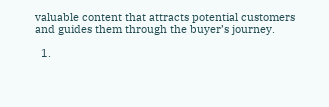valuable content that attracts potential customers and guides them through the buyer’s journey.

  1.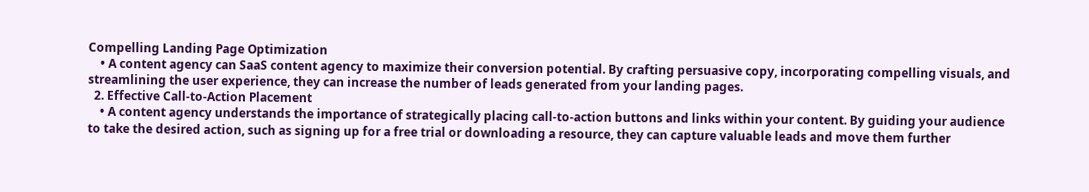Compelling Landing Page Optimization
    • A content agency can SaaS content agency to maximize their conversion potential. By crafting persuasive copy, incorporating compelling visuals, and streamlining the user experience, they can increase the number of leads generated from your landing pages.
  2. Effective Call-to-Action Placement
    • A content agency understands the importance of strategically placing call-to-action buttons and links within your content. By guiding your audience to take the desired action, such as signing up for a free trial or downloading a resource, they can capture valuable leads and move them further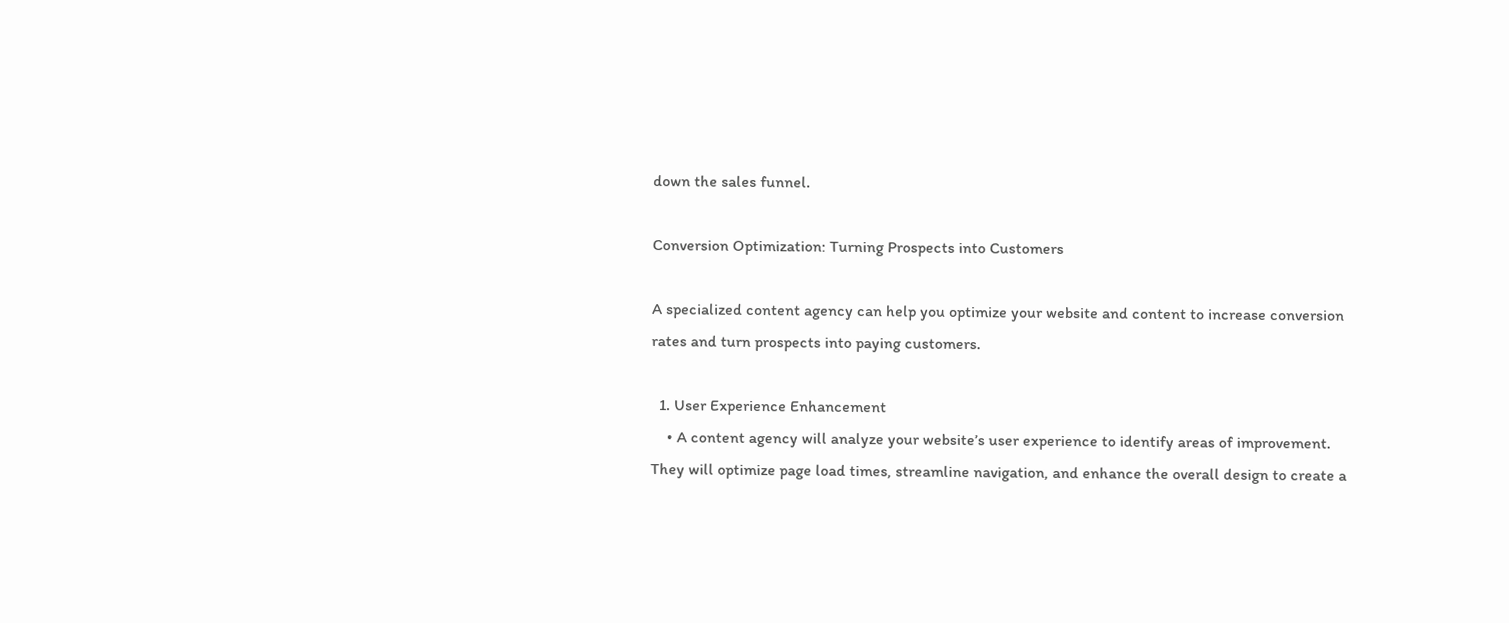down the sales funnel.

Conversion Optimization: Turning Prospects into Customers

A specialized content agency can help you optimize your website and content to increase conversion rates and turn prospects into paying customers.

  1. User Experience Enhancement
    • A content agency will analyze your website’s user experience to identify areas of improvement. They will optimize page load times, streamline navigation, and enhance the overall design to create a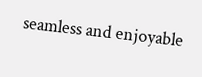seamless and enjoyable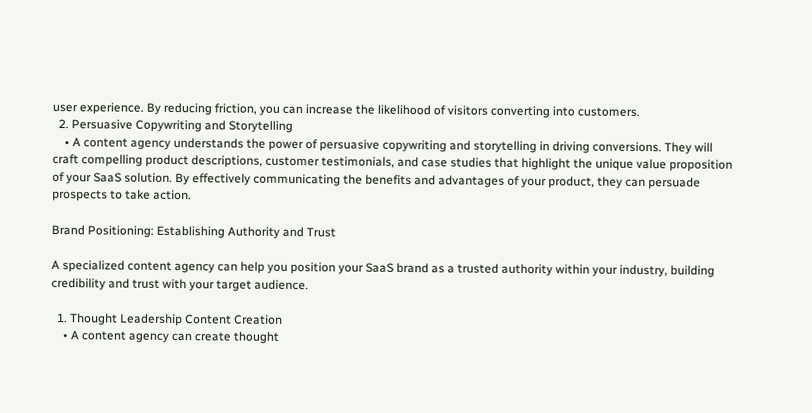user experience. By reducing friction, you can increase the likelihood of visitors converting into customers.
  2. Persuasive Copywriting and Storytelling
    • A content agency understands the power of persuasive copywriting and storytelling in driving conversions. They will craft compelling product descriptions, customer testimonials, and case studies that highlight the unique value proposition of your SaaS solution. By effectively communicating the benefits and advantages of your product, they can persuade prospects to take action.

Brand Positioning: Establishing Authority and Trust

A specialized content agency can help you position your SaaS brand as a trusted authority within your industry, building credibility and trust with your target audience.

  1. Thought Leadership Content Creation
    • A content agency can create thought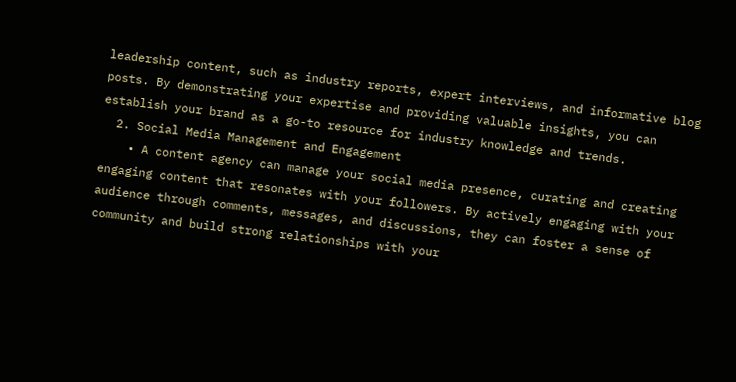leadership content, such as industry reports, expert interviews, and informative blog posts. By demonstrating your expertise and providing valuable insights, you can establish your brand as a go-to resource for industry knowledge and trends.
  2. Social Media Management and Engagement
    • A content agency can manage your social media presence, curating and creating engaging content that resonates with your followers. By actively engaging with your audience through comments, messages, and discussions, they can foster a sense of community and build strong relationships with your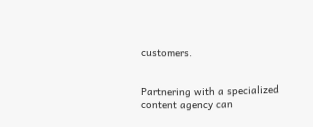customers.


Partnering with a specialized content agency can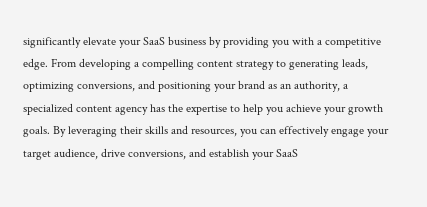significantly elevate your SaaS business by providing you with a competitive edge. From developing a compelling content strategy to generating leads, optimizing conversions, and positioning your brand as an authority, a specialized content agency has the expertise to help you achieve your growth goals. By leveraging their skills and resources, you can effectively engage your target audience, drive conversions, and establish your SaaS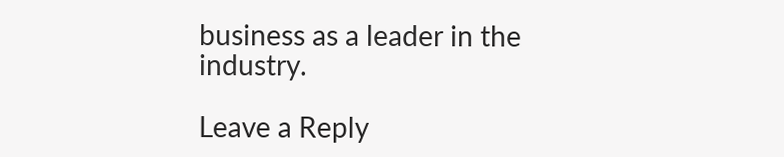business as a leader in the industry.

Leave a Reply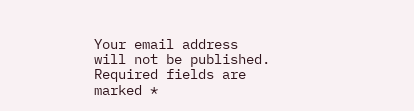Your email address will not be published. Required fields are marked *